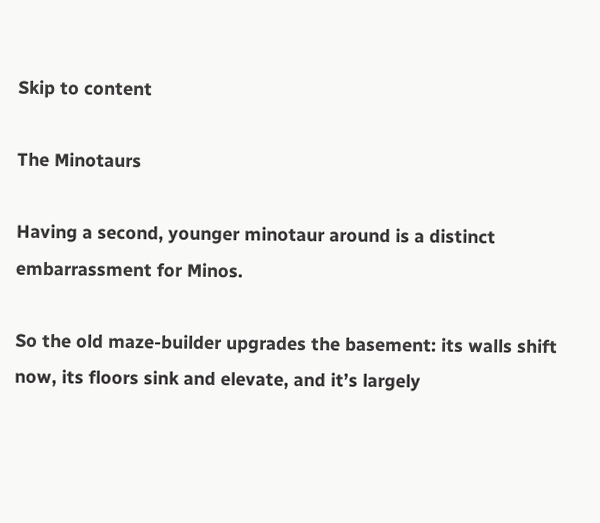Skip to content

The Minotaurs

Having a second, younger minotaur around is a distinct embarrassment for Minos.

So the old maze-builder upgrades the basement: its walls shift now, its floors sink and elevate, and it’s largely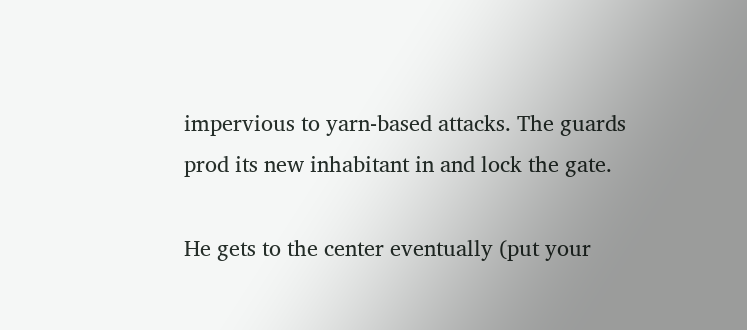impervious to yarn-based attacks. The guards prod its new inhabitant in and lock the gate.

He gets to the center eventually (put your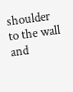shoulder to the wall and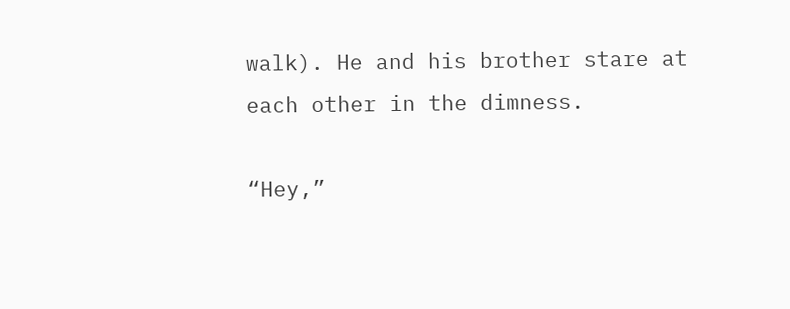walk). He and his brother stare at each other in the dimness.

“Hey,”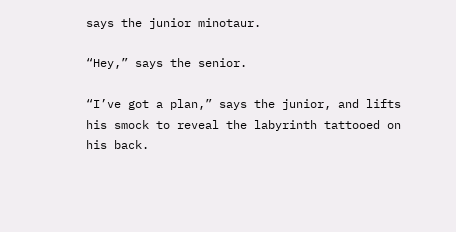says the junior minotaur.

“Hey,” says the senior.

“I’ve got a plan,” says the junior, and lifts his smock to reveal the labyrinth tattooed on his back.